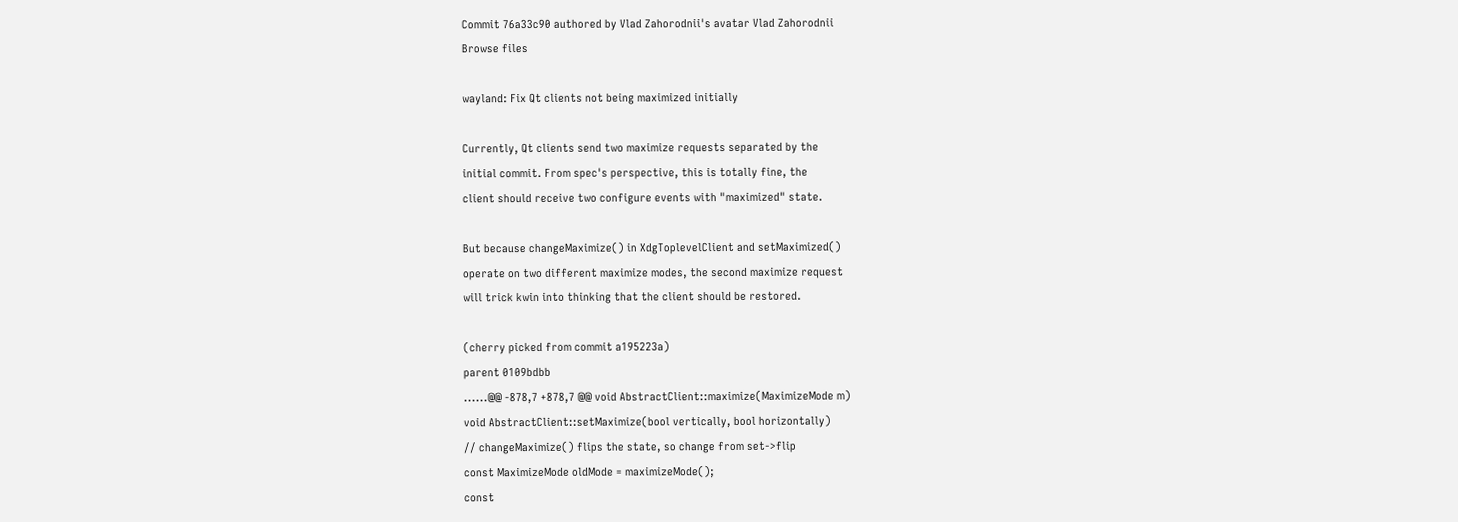Commit 76a33c90 authored by Vlad Zahorodnii's avatar Vlad Zahorodnii
Browse files

wayland: Fix Qt clients not being maximized initially

Currently, Qt clients send two maximize requests separated by the
initial commit. From spec's perspective, this is totally fine, the
client should receive two configure events with "maximized" state.

But because changeMaximize() in XdgToplevelClient and setMaximized()
operate on two different maximize modes, the second maximize request
will trick kwin into thinking that the client should be restored.

(cherry picked from commit a195223a)
parent 0109bdbb
......@@ -878,7 +878,7 @@ void AbstractClient::maximize(MaximizeMode m)
void AbstractClient::setMaximize(bool vertically, bool horizontally)
// changeMaximize() flips the state, so change from set->flip
const MaximizeMode oldMode = maximizeMode();
const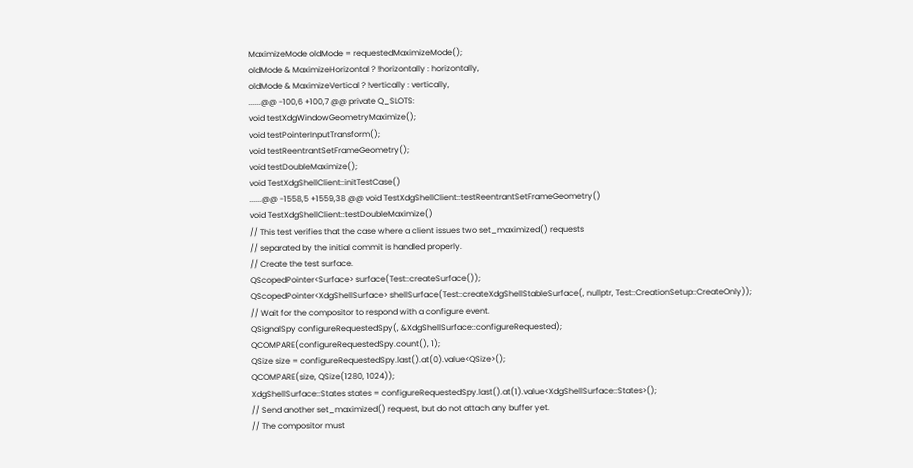MaximizeMode oldMode = requestedMaximizeMode();
oldMode & MaximizeHorizontal ? !horizontally : horizontally,
oldMode & MaximizeVertical ? !vertically : vertically,
......@@ -100,6 +100,7 @@ private Q_SLOTS:
void testXdgWindowGeometryMaximize();
void testPointerInputTransform();
void testReentrantSetFrameGeometry();
void testDoubleMaximize();
void TestXdgShellClient::initTestCase()
......@@ -1558,5 +1559,38 @@ void TestXdgShellClient::testReentrantSetFrameGeometry()
void TestXdgShellClient::testDoubleMaximize()
// This test verifies that the case where a client issues two set_maximized() requests
// separated by the initial commit is handled properly.
// Create the test surface.
QScopedPointer<Surface> surface(Test::createSurface());
QScopedPointer<XdgShellSurface> shellSurface(Test::createXdgShellStableSurface(, nullptr, Test::CreationSetup::CreateOnly));
// Wait for the compositor to respond with a configure event.
QSignalSpy configureRequestedSpy(, &XdgShellSurface::configureRequested);
QCOMPARE(configureRequestedSpy.count(), 1);
QSize size = configureRequestedSpy.last().at(0).value<QSize>();
QCOMPARE(size, QSize(1280, 1024));
XdgShellSurface::States states = configureRequestedSpy.last().at(1).value<XdgShellSurface::States>();
// Send another set_maximized() request, but do not attach any buffer yet.
// The compositor must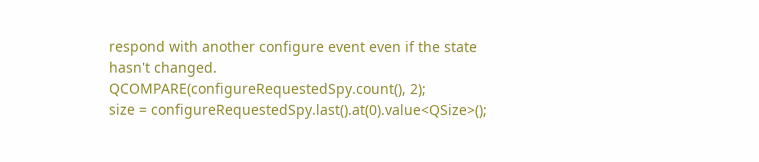respond with another configure event even if the state hasn't changed.
QCOMPARE(configureRequestedSpy.count(), 2);
size = configureRequestedSpy.last().at(0).value<QSize>();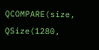QCOMPARE(size, QSize(1280,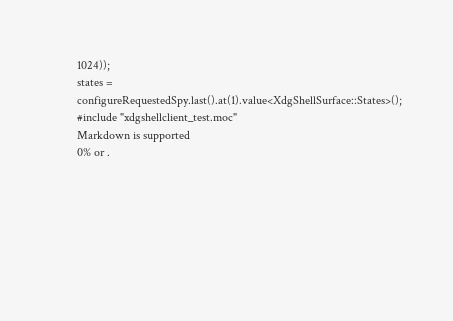1024));
states = configureRequestedSpy.last().at(1).value<XdgShellSurface::States>();
#include "xdgshellclient_test.moc"
Markdown is supported
0% or .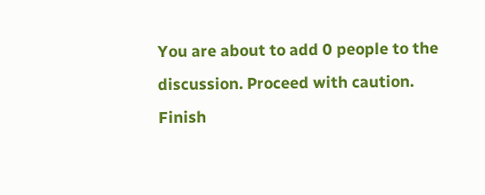You are about to add 0 people to the discussion. Proceed with caution.
Finish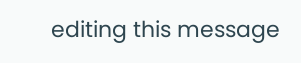editing this message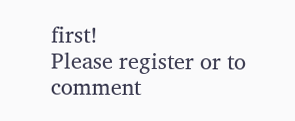first!
Please register or to comment